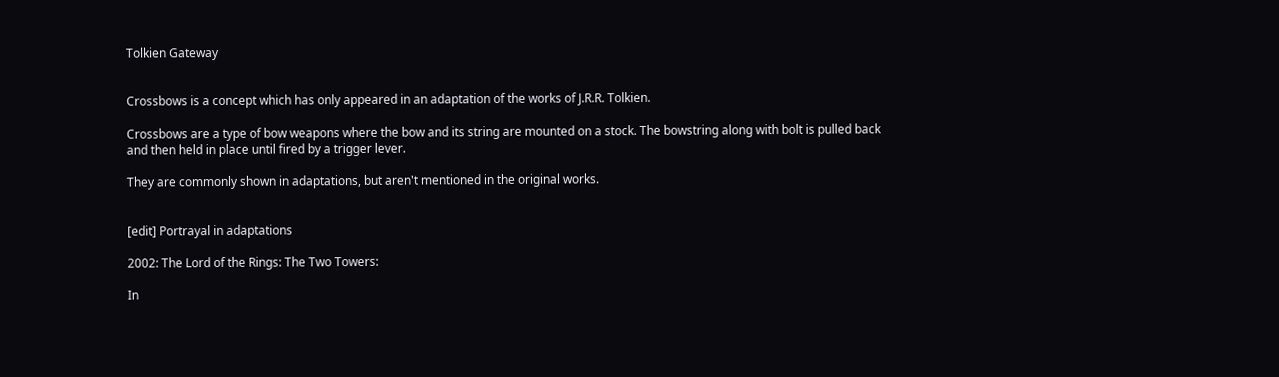Tolkien Gateway


Crossbows is a concept which has only appeared in an adaptation of the works of J.R.R. Tolkien.

Crossbows are a type of bow weapons where the bow and its string are mounted on a stock. The bowstring along with bolt is pulled back and then held in place until fired by a trigger lever.

They are commonly shown in adaptations, but aren't mentioned in the original works.


[edit] Portrayal in adaptations

2002: The Lord of the Rings: The Two Towers:

In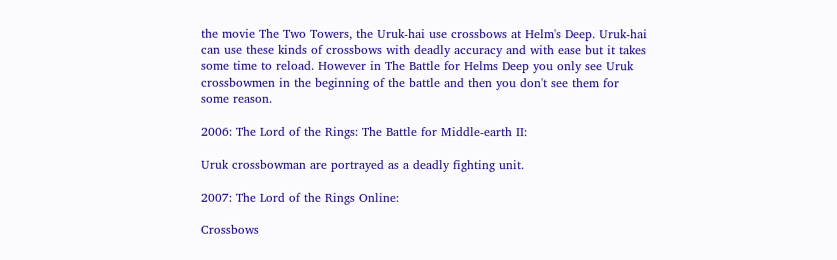the movie The Two Towers, the Uruk-hai use crossbows at Helm's Deep. Uruk-hai can use these kinds of crossbows with deadly accuracy and with ease but it takes some time to reload. However in The Battle for Helms Deep you only see Uruk crossbowmen in the beginning of the battle and then you don't see them for some reason.

2006: The Lord of the Rings: The Battle for Middle-earth II:

Uruk crossbowman are portrayed as a deadly fighting unit.

2007: The Lord of the Rings Online:

Crossbows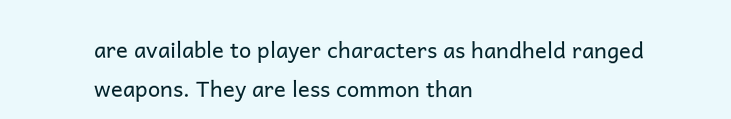are available to player characters as handheld ranged weapons. They are less common than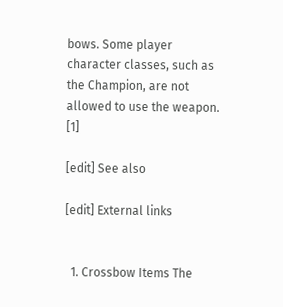bows. Some player character classes, such as the Champion, are not allowed to use the weapon. [1]

[edit] See also

[edit] External links


  1. Crossbow Items The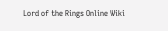Lord of the Rings Online Wiki